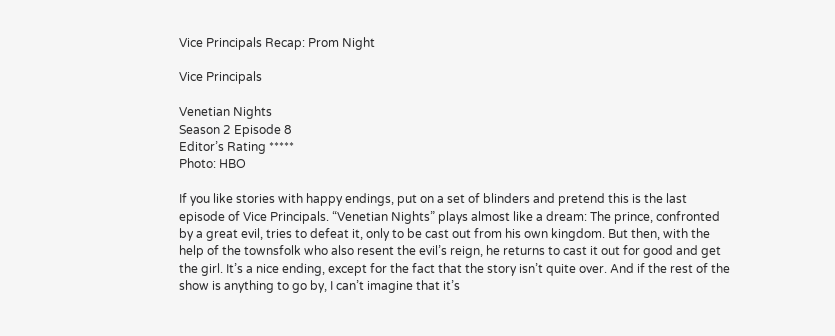Vice Principals Recap: Prom Night

Vice Principals

Venetian Nights
Season 2 Episode 8
Editor’s Rating *****
Photo: HBO

If you like stories with happy endings, put on a set of blinders and pretend this is the last episode of Vice Principals. “Venetian Nights” plays almost like a dream: The prince, confronted by a great evil, tries to defeat it, only to be cast out from his own kingdom. But then, with the help of the townsfolk who also resent the evil’s reign, he returns to cast it out for good and get the girl. It’s a nice ending, except for the fact that the story isn’t quite over. And if the rest of the show is anything to go by, I can’t imagine that it’s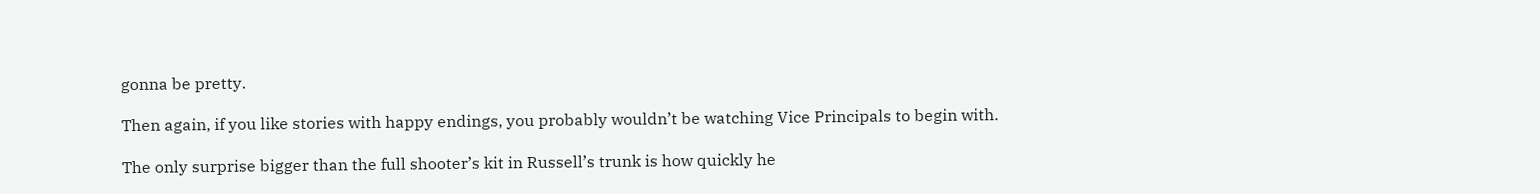gonna be pretty.

Then again, if you like stories with happy endings, you probably wouldn’t be watching Vice Principals to begin with.

The only surprise bigger than the full shooter’s kit in Russell’s trunk is how quickly he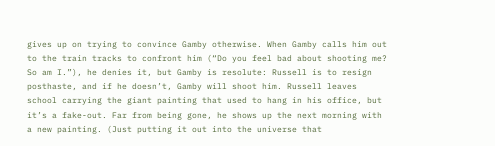gives up on trying to convince Gamby otherwise. When Gamby calls him out to the train tracks to confront him (“Do you feel bad about shooting me? So am I.”), he denies it, but Gamby is resolute: Russell is to resign posthaste, and if he doesn’t, Gamby will shoot him. Russell leaves school carrying the giant painting that used to hang in his office, but it’s a fake-out. Far from being gone, he shows up the next morning with a new painting. (Just putting it out into the universe that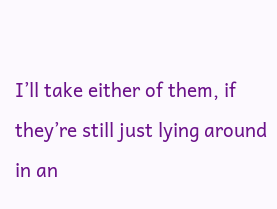I’ll take either of them, if they’re still just lying around in an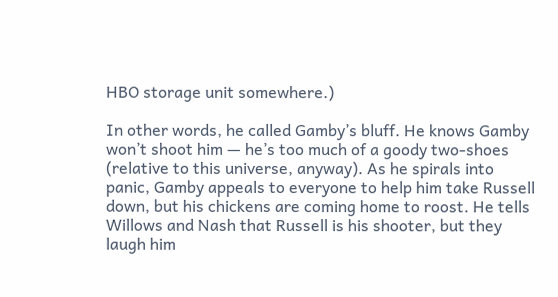HBO storage unit somewhere.)

In other words, he called Gamby’s bluff. He knows Gamby won’t shoot him — he’s too much of a goody two-shoes (relative to this universe, anyway). As he spirals into panic, Gamby appeals to everyone to help him take Russell down, but his chickens are coming home to roost. He tells Willows and Nash that Russell is his shooter, but they laugh him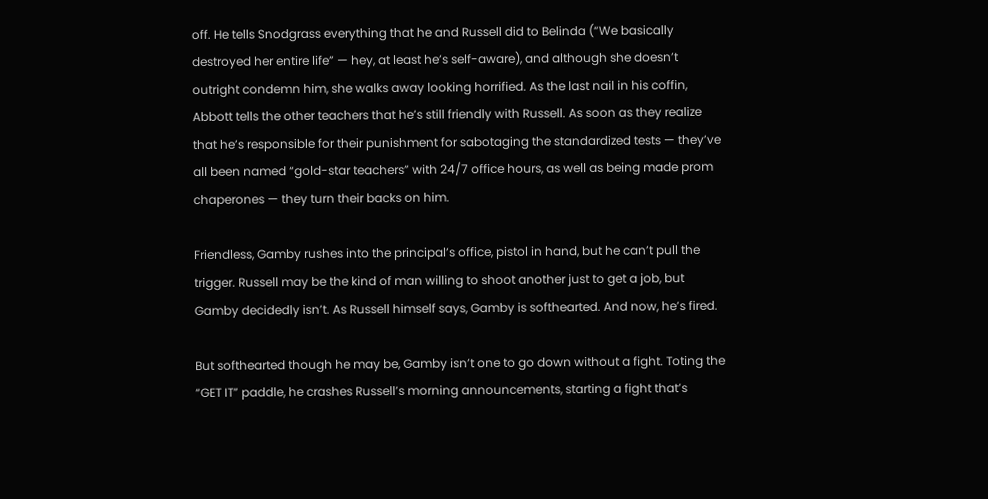off. He tells Snodgrass everything that he and Russell did to Belinda (“We basically destroyed her entire life” — hey, at least he’s self-aware), and although she doesn’t outright condemn him, she walks away looking horrified. As the last nail in his coffin, Abbott tells the other teachers that he’s still friendly with Russell. As soon as they realize that he’s responsible for their punishment for sabotaging the standardized tests — they’ve all been named “gold-star teachers” with 24/7 office hours, as well as being made prom chaperones — they turn their backs on him.

Friendless, Gamby rushes into the principal’s office, pistol in hand, but he can’t pull the trigger. Russell may be the kind of man willing to shoot another just to get a job, but Gamby decidedly isn’t. As Russell himself says, Gamby is softhearted. And now, he’s fired.

But softhearted though he may be, Gamby isn’t one to go down without a fight. Toting the “GET IT” paddle, he crashes Russell’s morning announcements, starting a fight that’s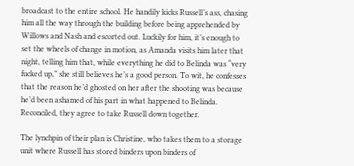broadcast to the entire school. He handily kicks Russell’s ass, chasing him all the way through the building before being apprehended by Willows and Nash and escorted out. Luckily for him, it’s enough to set the wheels of change in motion, as Amanda visits him later that night, telling him that, while everything he did to Belinda was “very fucked up,” she still believes he’s a good person. To wit, he confesses that the reason he’d ghosted on her after the shooting was because he’d been ashamed of his part in what happened to Belinda. Reconciled, they agree to take Russell down together.

The lynchpin of their plan is Christine, who takes them to a storage unit where Russell has stored binders upon binders of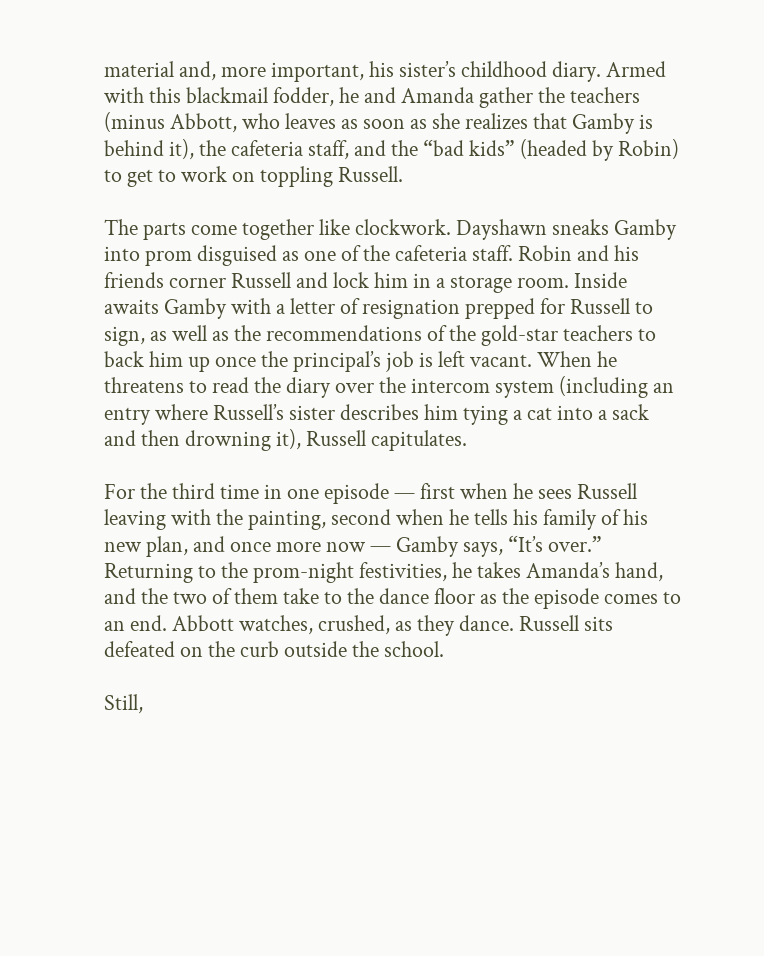material and, more important, his sister’s childhood diary. Armed with this blackmail fodder, he and Amanda gather the teachers (minus Abbott, who leaves as soon as she realizes that Gamby is behind it), the cafeteria staff, and the “bad kids” (headed by Robin) to get to work on toppling Russell.

The parts come together like clockwork. Dayshawn sneaks Gamby into prom disguised as one of the cafeteria staff. Robin and his friends corner Russell and lock him in a storage room. Inside awaits Gamby with a letter of resignation prepped for Russell to sign, as well as the recommendations of the gold-star teachers to back him up once the principal’s job is left vacant. When he threatens to read the diary over the intercom system (including an entry where Russell’s sister describes him tying a cat into a sack and then drowning it), Russell capitulates.

For the third time in one episode — first when he sees Russell leaving with the painting, second when he tells his family of his new plan, and once more now — Gamby says, “It’s over.” Returning to the prom-night festivities, he takes Amanda’s hand, and the two of them take to the dance floor as the episode comes to an end. Abbott watches, crushed, as they dance. Russell sits defeated on the curb outside the school.

Still,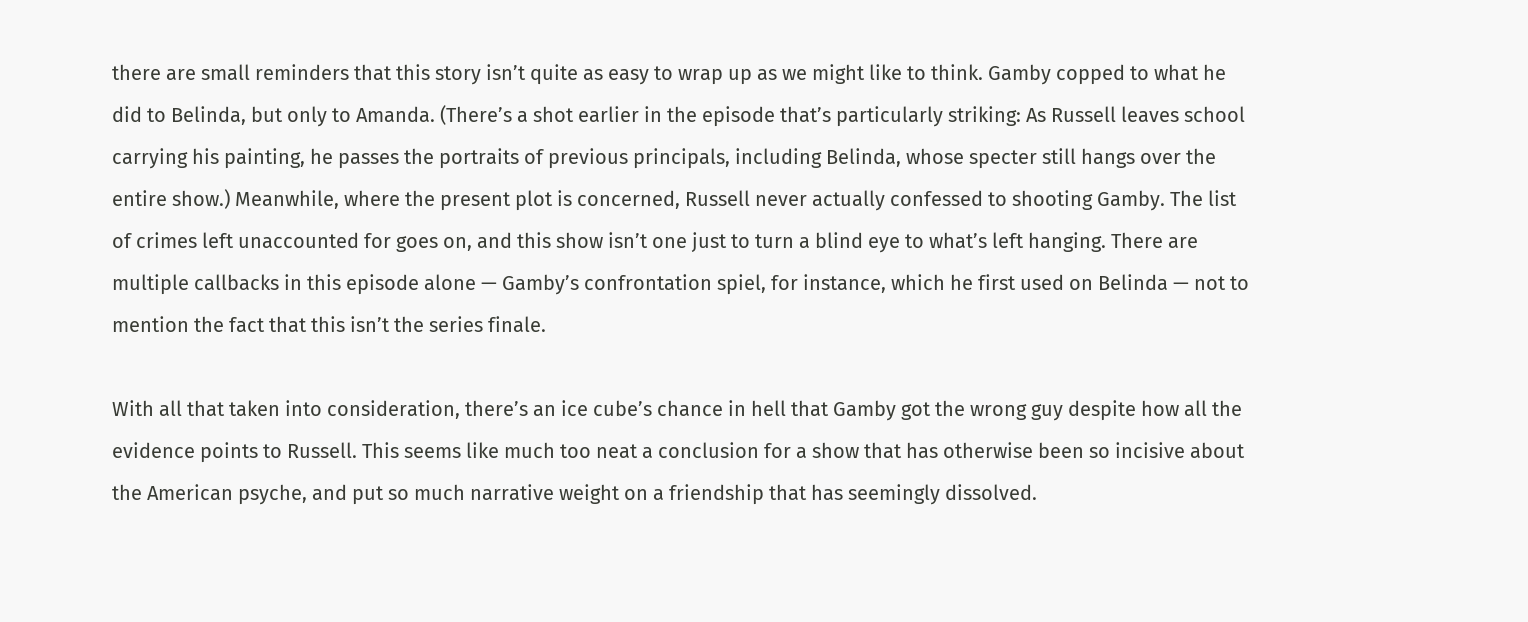there are small reminders that this story isn’t quite as easy to wrap up as we might like to think. Gamby copped to what he did to Belinda, but only to Amanda. (There’s a shot earlier in the episode that’s particularly striking: As Russell leaves school carrying his painting, he passes the portraits of previous principals, including Belinda, whose specter still hangs over the entire show.) Meanwhile, where the present plot is concerned, Russell never actually confessed to shooting Gamby. The list of crimes left unaccounted for goes on, and this show isn’t one just to turn a blind eye to what’s left hanging. There are multiple callbacks in this episode alone — Gamby’s confrontation spiel, for instance, which he first used on Belinda — not to mention the fact that this isn’t the series finale.

With all that taken into consideration, there’s an ice cube’s chance in hell that Gamby got the wrong guy despite how all the evidence points to Russell. This seems like much too neat a conclusion for a show that has otherwise been so incisive about the American psyche, and put so much narrative weight on a friendship that has seemingly dissolved.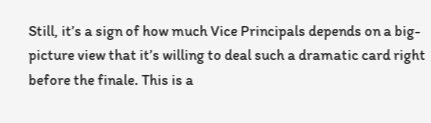Still, it’s a sign of how much Vice Principals depends on a big-picture view that it’s willing to deal such a dramatic card right before the finale. This is a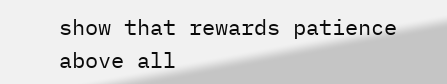show that rewards patience above all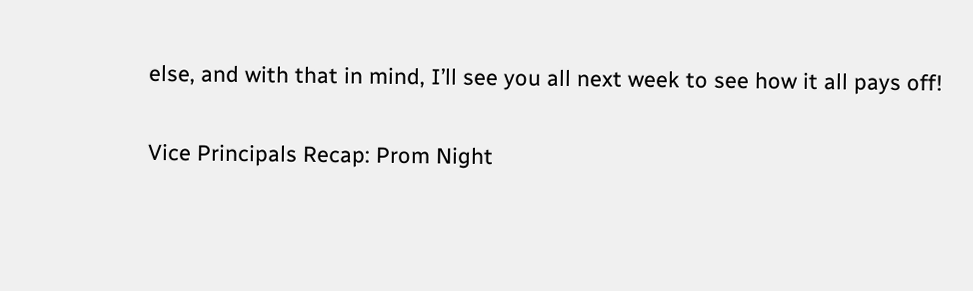else, and with that in mind, I’ll see you all next week to see how it all pays off!

Vice Principals Recap: Prom Night